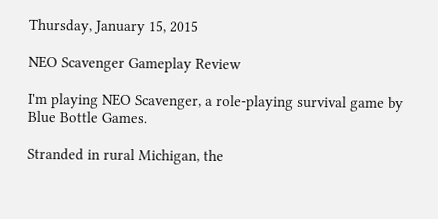Thursday, January 15, 2015

NEO Scavenger Gameplay Review

I'm playing NEO Scavenger, a role-playing survival game by Blue Bottle Games.

Stranded in rural Michigan, the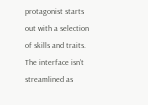protagonist starts out with a selection of skills and traits. The interface isn’t streamlined as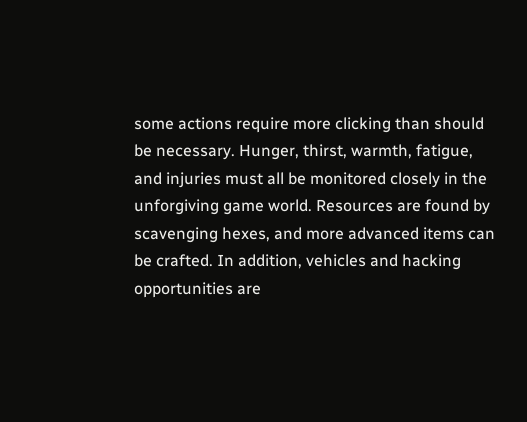some actions require more clicking than should be necessary. Hunger, thirst, warmth, fatigue, and injuries must all be monitored closely in the unforgiving game world. Resources are found by scavenging hexes, and more advanced items can be crafted. In addition, vehicles and hacking opportunities are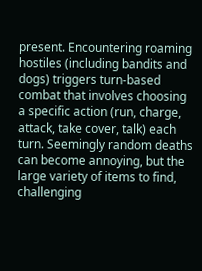present. Encountering roaming hostiles (including bandits and dogs) triggers turn-based combat that involves choosing a specific action (run, charge, attack, take cover, talk) each turn. Seemingly random deaths can become annoying, but the large variety of items to find, challenging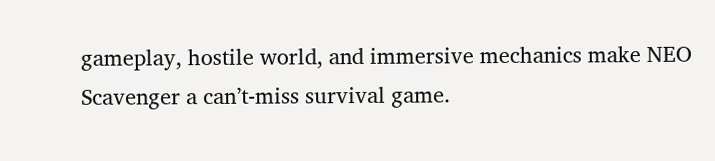gameplay, hostile world, and immersive mechanics make NEO Scavenger a can’t-miss survival game.